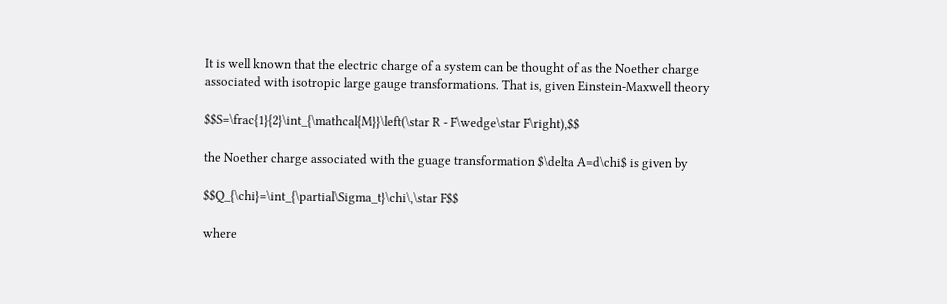It is well known that the electric charge of a system can be thought of as the Noether charge associated with isotropic large gauge transformations. That is, given Einstein-Maxwell theory

$$S=\frac{1}{2}\int_{\mathcal{M}}\left(\star R - F\wedge\star F\right),$$

the Noether charge associated with the guage transformation $\delta A=d\chi$ is given by

$$Q_{\chi}=\int_{\partial\Sigma_t}\chi\,\star F$$

where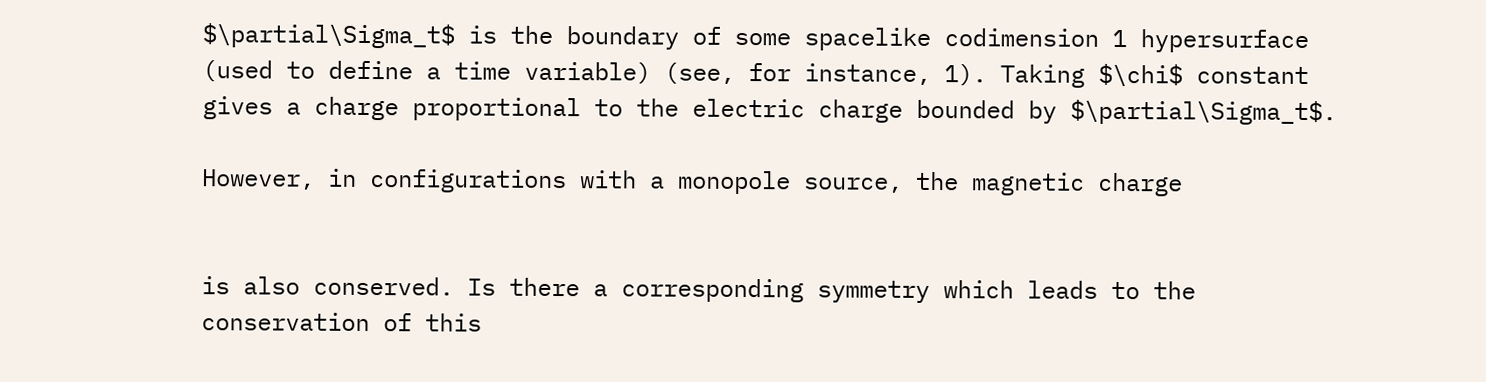$\partial\Sigma_t$ is the boundary of some spacelike codimension 1 hypersurface (used to define a time variable) (see, for instance, 1). Taking $\chi$ constant gives a charge proportional to the electric charge bounded by $\partial\Sigma_t$.

However, in configurations with a monopole source, the magnetic charge


is also conserved. Is there a corresponding symmetry which leads to the conservation of this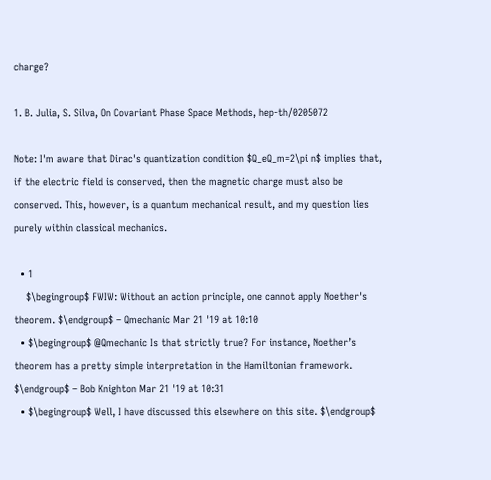charge?

1. B. Julia, S. Silva, On Covariant Phase Space Methods, hep-th/0205072

Note: I'm aware that Dirac's quantization condition $Q_eQ_m=2\pi n$ implies that, if the electric field is conserved, then the magnetic charge must also be conserved. This, however, is a quantum mechanical result, and my question lies purely within classical mechanics.

  • 1
    $\begingroup$ FWIW: Without an action principle, one cannot apply Noether's theorem. $\endgroup$ – Qmechanic Mar 21 '19 at 10:10
  • $\begingroup$ @Qmechanic Is that strictly true? For instance, Noether’s theorem has a pretty simple interpretation in the Hamiltonian framework. $\endgroup$ – Bob Knighton Mar 21 '19 at 10:31
  • $\begingroup$ Well, I have discussed this elsewhere on this site. $\endgroup$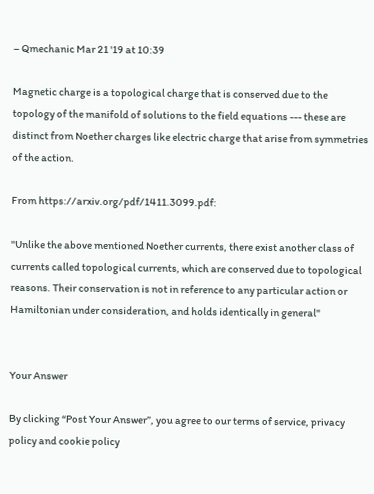– Qmechanic Mar 21 '19 at 10:39

Magnetic charge is a topological charge that is conserved due to the topology of the manifold of solutions to the field equations --- these are distinct from Noether charges like electric charge that arise from symmetries of the action.

From https://arxiv.org/pdf/1411.3099.pdf:

"Unlike the above mentioned Noether currents, there exist another class of currents called topological currents, which are conserved due to topological reasons. Their conservation is not in reference to any particular action or Hamiltonian under consideration, and holds identically in general"


Your Answer

By clicking “Post Your Answer”, you agree to our terms of service, privacy policy and cookie policy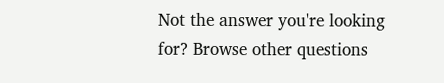Not the answer you're looking for? Browse other questions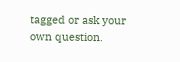tagged or ask your own question.